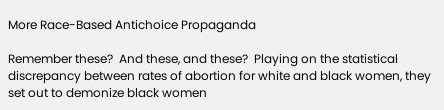More Race-Based Antichoice Propaganda

Remember these?  And these, and these?  Playing on the statistical discrepancy between rates of abortion for white and black women, they set out to demonize black women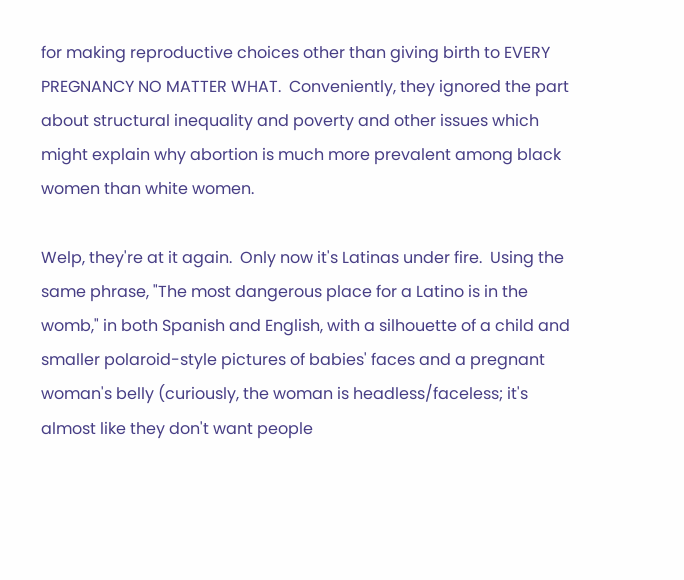for making reproductive choices other than giving birth to EVERY PREGNANCY NO MATTER WHAT.  Conveniently, they ignored the part about structural inequality and poverty and other issues which might explain why abortion is much more prevalent among black women than white women.

Welp, they're at it again.  Only now it's Latinas under fire.  Using the same phrase, "The most dangerous place for a Latino is in the womb," in both Spanish and English, with a silhouette of a child and smaller polaroid-style pictures of babies' faces and a pregnant woman's belly (curiously, the woman is headless/faceless; it's almost like they don't want people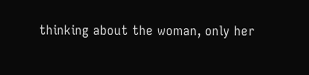thinking about the woman, only her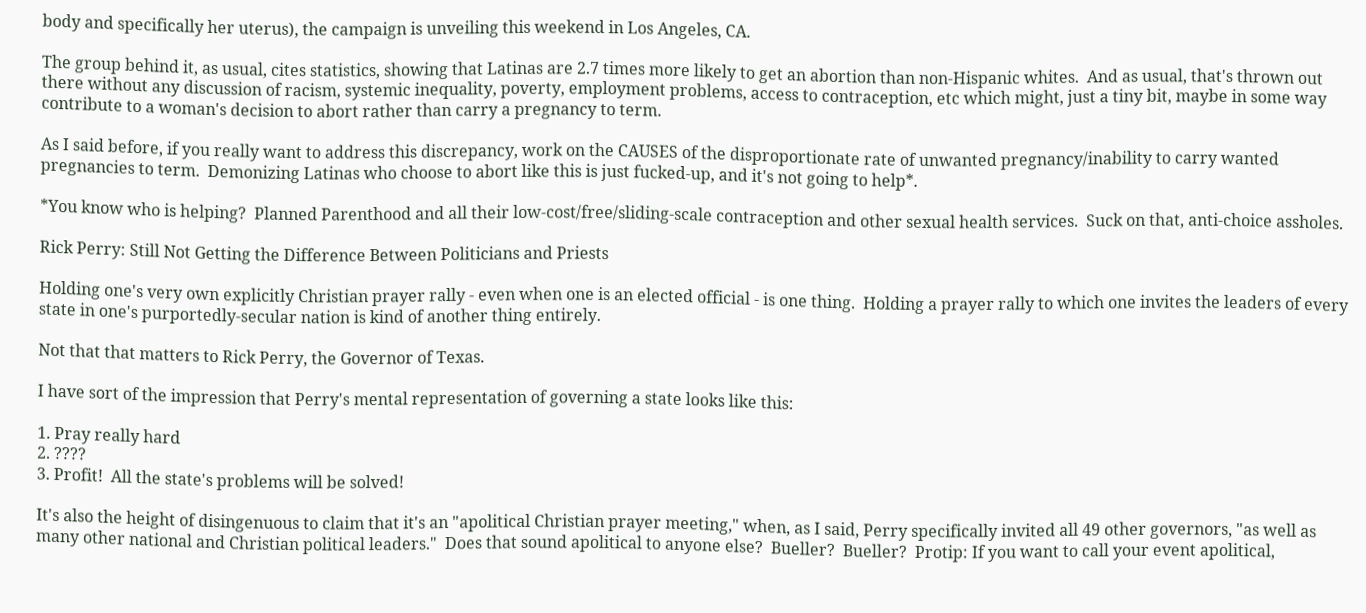body and specifically her uterus), the campaign is unveiling this weekend in Los Angeles, CA.

The group behind it, as usual, cites statistics, showing that Latinas are 2.7 times more likely to get an abortion than non-Hispanic whites.  And as usual, that's thrown out there without any discussion of racism, systemic inequality, poverty, employment problems, access to contraception, etc which might, just a tiny bit, maybe in some way contribute to a woman's decision to abort rather than carry a pregnancy to term.

As I said before, if you really want to address this discrepancy, work on the CAUSES of the disproportionate rate of unwanted pregnancy/inability to carry wanted pregnancies to term.  Demonizing Latinas who choose to abort like this is just fucked-up, and it's not going to help*.

*You know who is helping?  Planned Parenthood and all their low-cost/free/sliding-scale contraception and other sexual health services.  Suck on that, anti-choice assholes.

Rick Perry: Still Not Getting the Difference Between Politicians and Priests

Holding one's very own explicitly Christian prayer rally - even when one is an elected official - is one thing.  Holding a prayer rally to which one invites the leaders of every state in one's purportedly-secular nation is kind of another thing entirely.

Not that that matters to Rick Perry, the Governor of Texas.

I have sort of the impression that Perry's mental representation of governing a state looks like this:

1. Pray really hard
2. ????
3. Profit!  All the state's problems will be solved!

It's also the height of disingenuous to claim that it's an "apolitical Christian prayer meeting," when, as I said, Perry specifically invited all 49 other governors, "as well as many other national and Christian political leaders."  Does that sound apolitical to anyone else?  Bueller?  Bueller?  Protip: If you want to call your event apolitical,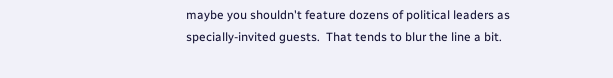maybe you shouldn't feature dozens of political leaders as specially-invited guests.  That tends to blur the line a bit.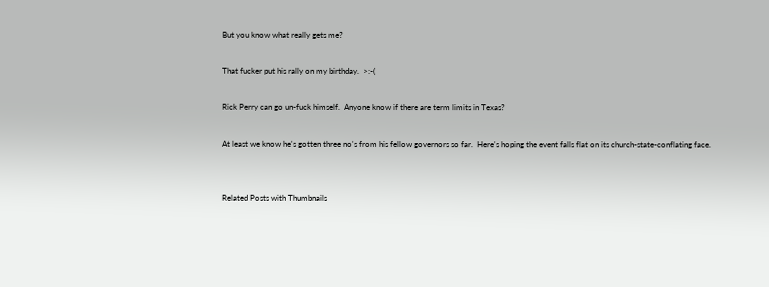But you know what really gets me?

That fucker put his rally on my birthday.  >:-(

Rick Perry can go un-fuck himself.  Anyone know if there are term limits in Texas?

At least we know he's gotten three no's from his fellow governors so far.  Here's hoping the event falls flat on its church-state-conflating face.


Related Posts with Thumbnails